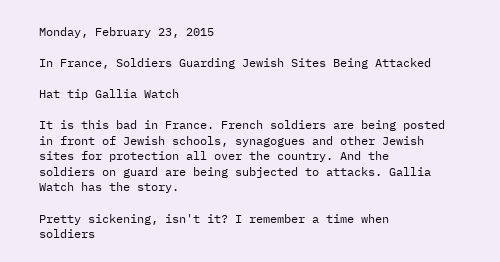Monday, February 23, 2015

In France, Soldiers Guarding Jewish Sites Being Attacked

Hat tip Gallia Watch

It is this bad in France. French soldiers are being posted in front of Jewish schools, synagogues and other Jewish sites for protection all over the country. And the soldiers on guard are being subjected to attacks. Gallia Watch has the story.

Pretty sickening, isn't it? I remember a time when soldiers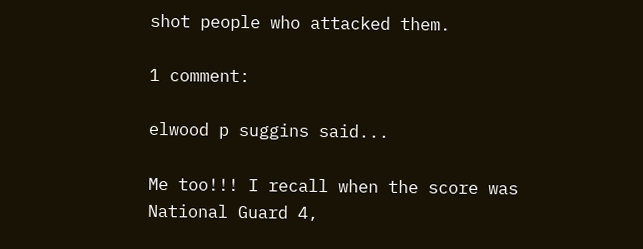shot people who attacked them.

1 comment:

elwood p suggins said...

Me too!!! I recall when the score was National Guard 4,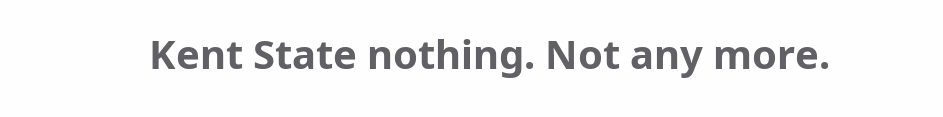Kent State nothing. Not any more.